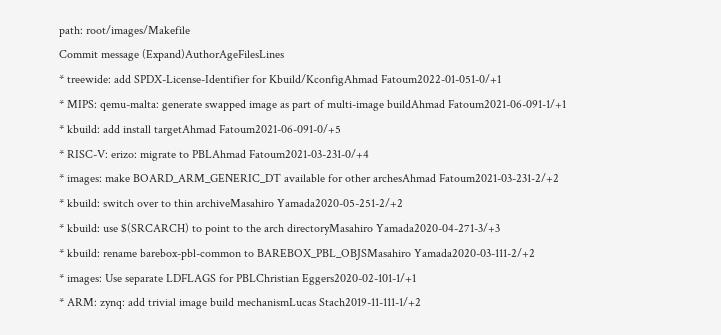path: root/images/Makefile
Commit message (Expand)AuthorAgeFilesLines
* treewide: add SPDX-License-Identifier for Kbuild/KconfigAhmad Fatoum2022-01-051-0/+1
* MIPS: qemu-malta: generate swapped image as part of multi-image buildAhmad Fatoum2021-06-091-1/+1
* kbuild: add install targetAhmad Fatoum2021-06-091-0/+5
* RISC-V: erizo: migrate to PBLAhmad Fatoum2021-03-231-0/+4
* images: make BOARD_ARM_GENERIC_DT available for other archesAhmad Fatoum2021-03-231-2/+2
* kbuild: switch over to thin archiveMasahiro Yamada2020-05-251-2/+2
* kbuild: use $(SRCARCH) to point to the arch directoryMasahiro Yamada2020-04-271-3/+3
* kbuild: rename barebox-pbl-common to BAREBOX_PBL_OBJSMasahiro Yamada2020-03-111-2/+2
* images: Use separate LDFLAGS for PBLChristian Eggers2020-02-101-1/+1
* ARM: zynq: add trivial image build mechanismLucas Stach2019-11-111-1/+2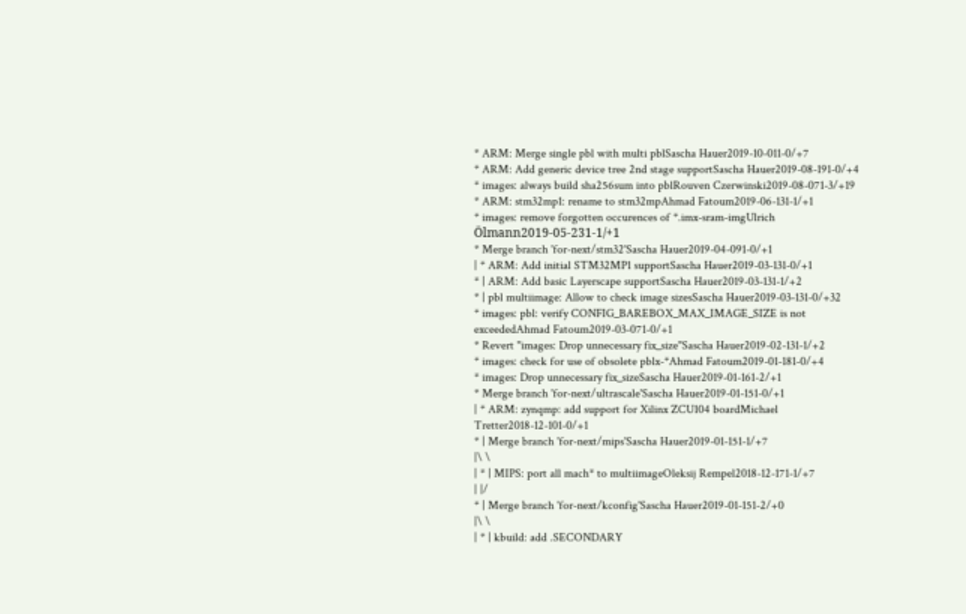* ARM: Merge single pbl with multi pblSascha Hauer2019-10-011-0/+7
* ARM: Add generic device tree 2nd stage supportSascha Hauer2019-08-191-0/+4
* images: always build sha256sum into pblRouven Czerwinski2019-08-071-3/+19
* ARM: stm32mp1: rename to stm32mpAhmad Fatoum2019-06-131-1/+1
* images: remove forgotten occurences of *.imx-sram-imgUlrich Ölmann2019-05-231-1/+1
* Merge branch 'for-next/stm32'Sascha Hauer2019-04-091-0/+1
| * ARM: Add initial STM32MP1 supportSascha Hauer2019-03-131-0/+1
* | ARM: Add basic Layerscape supportSascha Hauer2019-03-131-1/+2
* | pbl multiimage: Allow to check image sizesSascha Hauer2019-03-131-0/+32
* images: pbl: verify CONFIG_BAREBOX_MAX_IMAGE_SIZE is not exceededAhmad Fatoum2019-03-071-0/+1
* Revert "images: Drop unnecessary fix_size"Sascha Hauer2019-02-131-1/+2
* images: check for use of obsolete pblx-*Ahmad Fatoum2019-01-181-0/+4
* images: Drop unnecessary fix_sizeSascha Hauer2019-01-161-2/+1
* Merge branch 'for-next/ultrascale'Sascha Hauer2019-01-151-0/+1
| * ARM: zynqmp: add support for Xilinx ZCU104 boardMichael Tretter2018-12-101-0/+1
* | Merge branch 'for-next/mips'Sascha Hauer2019-01-151-1/+7
|\ \
| * | MIPS: port all mach* to multiimageOleksij Rempel2018-12-171-1/+7
| |/
* | Merge branch 'for-next/kconfig'Sascha Hauer2019-01-151-2/+0
|\ \
| * | kbuild: add .SECONDARY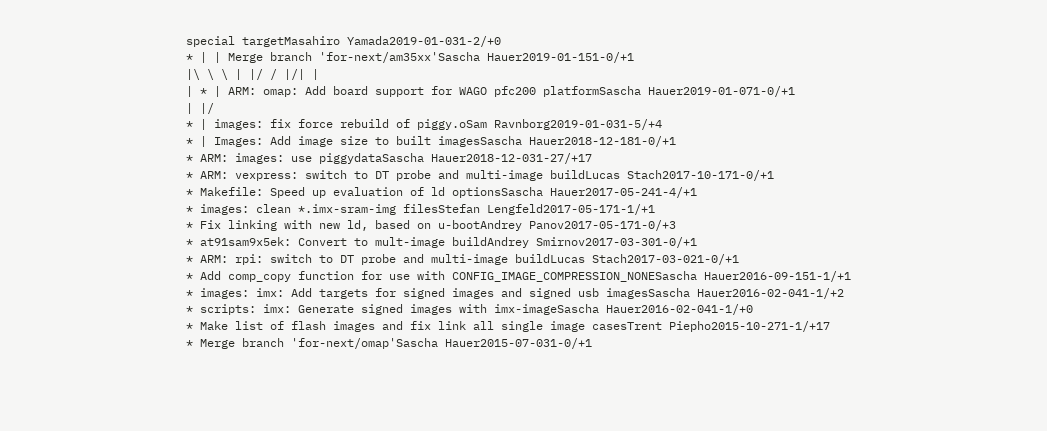special targetMasahiro Yamada2019-01-031-2/+0
* | | Merge branch 'for-next/am35xx'Sascha Hauer2019-01-151-0/+1
|\ \ \ | |/ / |/| |
| * | ARM: omap: Add board support for WAGO pfc200 platformSascha Hauer2019-01-071-0/+1
| |/
* | images: fix force rebuild of piggy.oSam Ravnborg2019-01-031-5/+4
* | Images: Add image size to built imagesSascha Hauer2018-12-181-0/+1
* ARM: images: use piggydataSascha Hauer2018-12-031-27/+17
* ARM: vexpress: switch to DT probe and multi-image buildLucas Stach2017-10-171-0/+1
* Makefile: Speed up evaluation of ld optionsSascha Hauer2017-05-241-4/+1
* images: clean *.imx-sram-img filesStefan Lengfeld2017-05-171-1/+1
* Fix linking with new ld, based on u-bootAndrey Panov2017-05-171-0/+3
* at91sam9x5ek: Convert to mult-image buildAndrey Smirnov2017-03-301-0/+1
* ARM: rpi: switch to DT probe and multi-image buildLucas Stach2017-03-021-0/+1
* Add comp_copy function for use with CONFIG_IMAGE_COMPRESSION_NONESascha Hauer2016-09-151-1/+1
* images: imx: Add targets for signed images and signed usb imagesSascha Hauer2016-02-041-1/+2
* scripts: imx: Generate signed images with imx-imageSascha Hauer2016-02-041-1/+0
* Make list of flash images and fix link all single image casesTrent Piepho2015-10-271-1/+17
* Merge branch 'for-next/omap'Sascha Hauer2015-07-031-0/+1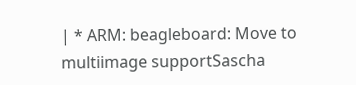| * ARM: beagleboard: Move to multiimage supportSascha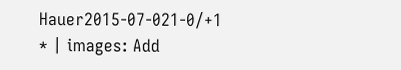Hauer2015-07-021-0/+1
* | images: Add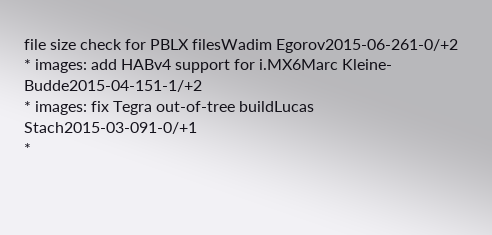file size check for PBLX filesWadim Egorov2015-06-261-0/+2
* images: add HABv4 support for i.MX6Marc Kleine-Budde2015-04-151-1/+2
* images: fix Tegra out-of-tree buildLucas Stach2015-03-091-0/+1
*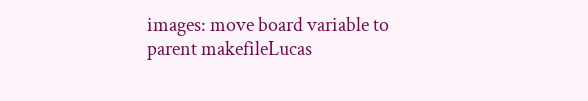images: move board variable to parent makefileLucas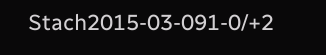Stach2015-03-091-0/+2